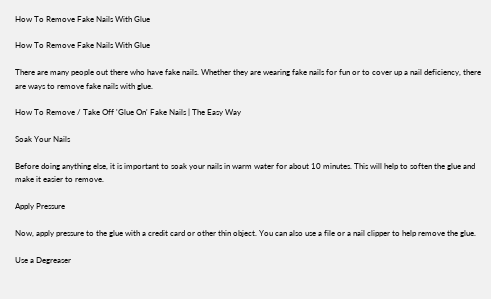How To Remove Fake Nails With Glue

How To Remove Fake Nails With Glue

There are many people out there who have fake nails. Whether they are wearing fake nails for fun or to cover up a nail deficiency, there are ways to remove fake nails with glue.

How To Remove / Take Off 'Glue On' Fake Nails | The Easy Way

Soak Your Nails

Before doing anything else, it is important to soak your nails in warm water for about 10 minutes. This will help to soften the glue and make it easier to remove.

Apply Pressure

Now, apply pressure to the glue with a credit card or other thin object. You can also use a file or a nail clipper to help remove the glue.

Use a Degreaser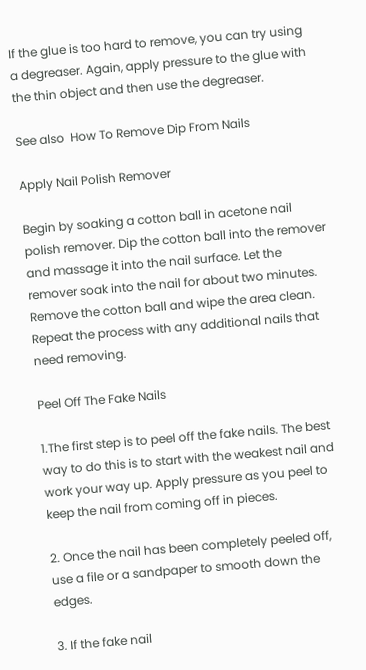If the glue is too hard to remove, you can try using a degreaser. Again, apply pressure to the glue with the thin object and then use the degreaser.

See also  How To Remove Dip From Nails

Apply Nail Polish Remover

Begin by soaking a cotton ball in acetone nail polish remover. Dip the cotton ball into the remover and massage it into the nail surface. Let the remover soak into the nail for about two minutes. Remove the cotton ball and wipe the area clean. Repeat the process with any additional nails that need removing.

Peel Off The Fake Nails

1.The first step is to peel off the fake nails. The best way to do this is to start with the weakest nail and work your way up. Apply pressure as you peel to keep the nail from coming off in pieces.

2. Once the nail has been completely peeled off, use a file or a sandpaper to smooth down the edges.

3. If the fake nail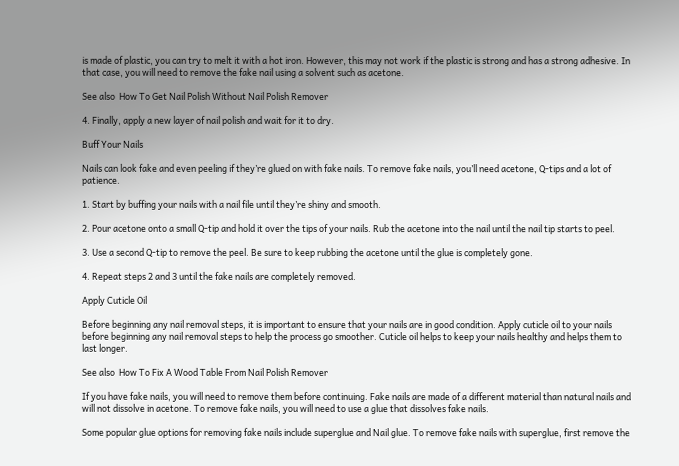is made of plastic, you can try to melt it with a hot iron. However, this may not work if the plastic is strong and has a strong adhesive. In that case, you will need to remove the fake nail using a solvent such as acetone.

See also  How To Get Nail Polish Without Nail Polish Remover

4. Finally, apply a new layer of nail polish and wait for it to dry.

Buff Your Nails

Nails can look fake and even peeling if they’re glued on with fake nails. To remove fake nails, you’ll need acetone, Q-tips and a lot of patience.

1. Start by buffing your nails with a nail file until they’re shiny and smooth.

2. Pour acetone onto a small Q-tip and hold it over the tips of your nails. Rub the acetone into the nail until the nail tip starts to peel.

3. Use a second Q-tip to remove the peel. Be sure to keep rubbing the acetone until the glue is completely gone.

4. Repeat steps 2 and 3 until the fake nails are completely removed.

Apply Cuticle Oil

Before beginning any nail removal steps, it is important to ensure that your nails are in good condition. Apply cuticle oil to your nails before beginning any nail removal steps to help the process go smoother. Cuticle oil helps to keep your nails healthy and helps them to last longer.

See also  How To Fix A Wood Table From Nail Polish Remover

If you have fake nails, you will need to remove them before continuing. Fake nails are made of a different material than natural nails and will not dissolve in acetone. To remove fake nails, you will need to use a glue that dissolves fake nails.

Some popular glue options for removing fake nails include superglue and Nail glue. To remove fake nails with superglue, first remove the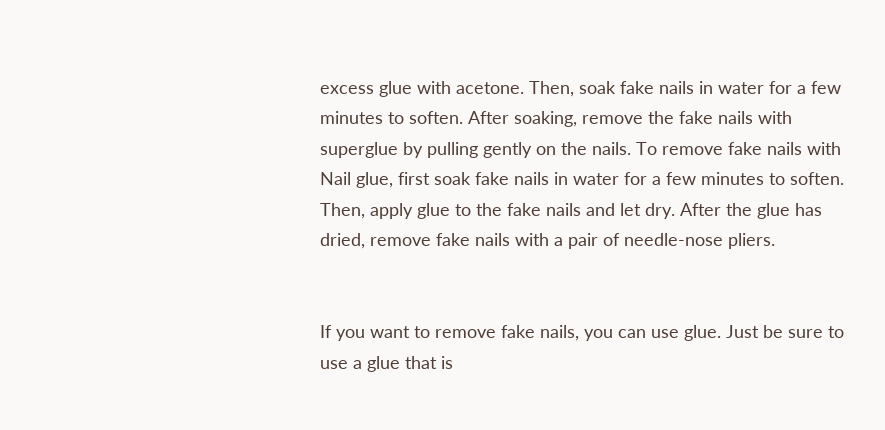excess glue with acetone. Then, soak fake nails in water for a few minutes to soften. After soaking, remove the fake nails with superglue by pulling gently on the nails. To remove fake nails with Nail glue, first soak fake nails in water for a few minutes to soften. Then, apply glue to the fake nails and let dry. After the glue has dried, remove fake nails with a pair of needle-nose pliers.


If you want to remove fake nails, you can use glue. Just be sure to use a glue that is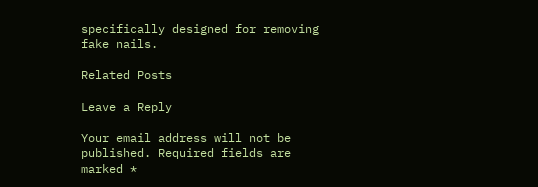specifically designed for removing fake nails.

Related Posts

Leave a Reply

Your email address will not be published. Required fields are marked *